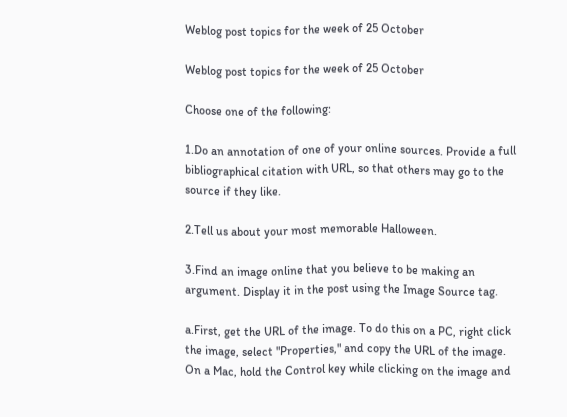Weblog post topics for the week of 25 October

Weblog post topics for the week of 25 October

Choose one of the following:

1.Do an annotation of one of your online sources. Provide a full bibliographical citation with URL, so that others may go to the source if they like.

2.Tell us about your most memorable Halloween.

3.Find an image online that you believe to be making an argument. Display it in the post using the Image Source tag.

a.First, get the URL of the image. To do this on a PC, right click the image, select "Properties," and copy the URL of the image. On a Mac, hold the Control key while clicking on the image and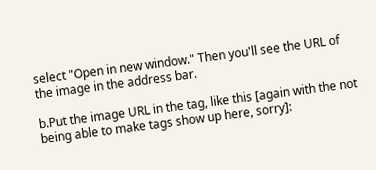select "Open in new window." Then you'll see the URL of the image in the address bar.

b.Put the image URL in the tag, like this [again with the not being able to make tags show up here, sorry]: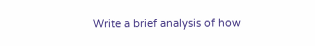Write a brief analysis of how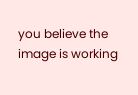you believe the image is working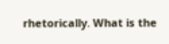rhetorically. What is the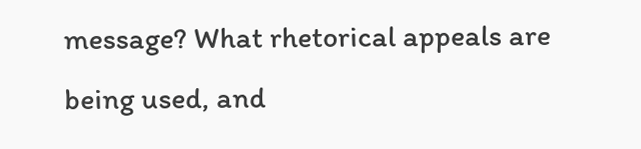message? What rhetorical appeals are being used, and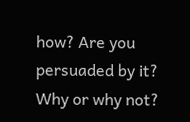how? Are you persuaded by it?
Why or why not?